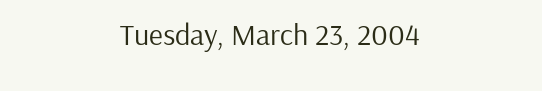Tuesday, March 23, 2004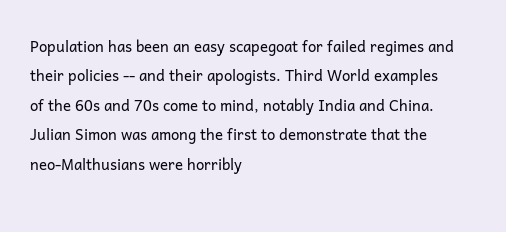Population has been an easy scapegoat for failed regimes and their policies -- and their apologists. Third World examples of the 60s and 70s come to mind, notably India and China. Julian Simon was among the first to demonstrate that the neo-Malthusians were horribly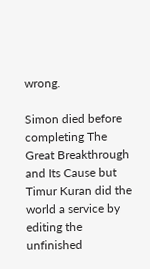wrong.

Simon died before completing The Great Breakthrough and Its Cause but Timur Kuran did the world a service by editing the unfinished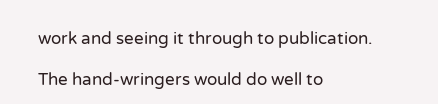work and seeing it through to publication.

The hand-wringers would do well to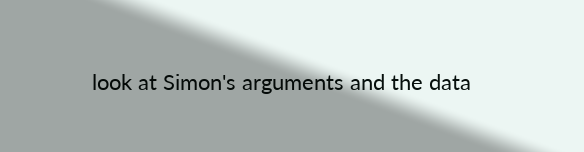look at Simon's arguments and the data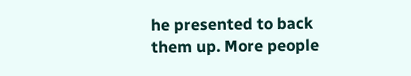he presented to back them up. More people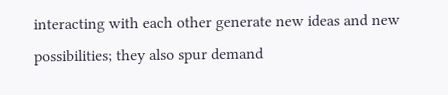interacting with each other generate new ideas and new possibilities; they also spur demand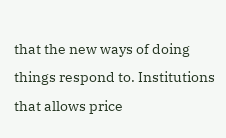that the new ways of doing things respond to. Institutions that allows price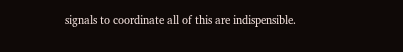signals to coordinate all of this are indispensible.